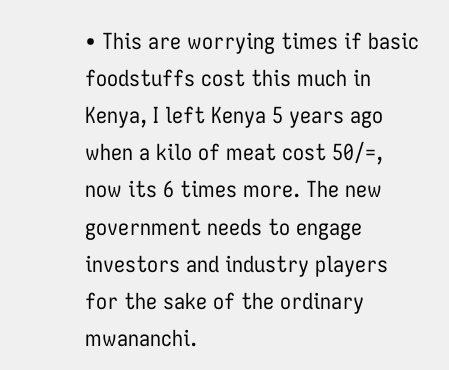• This are worrying times if basic foodstuffs cost this much in Kenya, I left Kenya 5 years ago when a kilo of meat cost 50/=, now its 6 times more. The new government needs to engage investors and industry players for the sake of the ordinary mwananchi.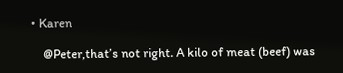• Karen

    @Peter,that’s not right. A kilo of meat (beef) was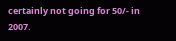certainly not going for 50/- in 2007.